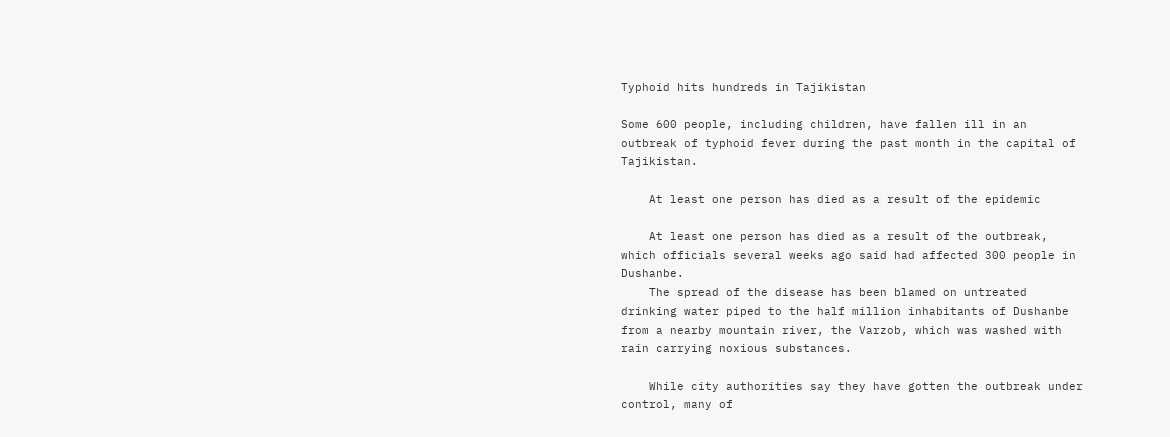Typhoid hits hundreds in Tajikistan

Some 600 people, including children, have fallen ill in an outbreak of typhoid fever during the past month in the capital of Tajikistan.

    At least one person has died as a result of the epidemic

    At least one person has died as a result of the outbreak, which officials several weeks ago said had affected 300 people in Dushanbe.
    The spread of the disease has been blamed on untreated drinking water piped to the half million inhabitants of Dushanbe from a nearby mountain river, the Varzob, which was washed with rain carrying noxious substances.

    While city authorities say they have gotten the outbreak under control, many of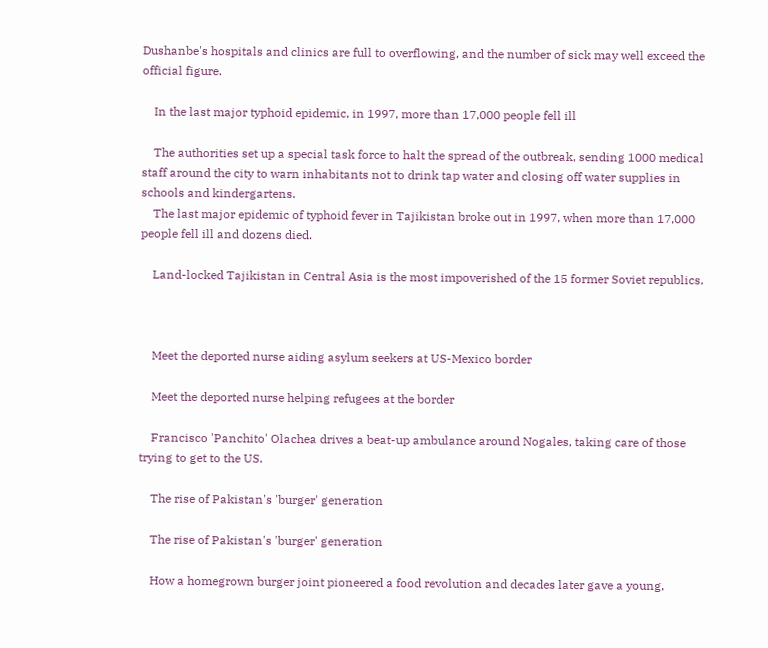Dushanbe's hospitals and clinics are full to overflowing, and the number of sick may well exceed the official figure.

    In the last major typhoid epidemic, in 1997, more than 17,000 people fell ill

    The authorities set up a special task force to halt the spread of the outbreak, sending 1000 medical staff around the city to warn inhabitants not to drink tap water and closing off water supplies in schools and kindergartens.
    The last major epidemic of typhoid fever in Tajikistan broke out in 1997, when more than 17,000 people fell ill and dozens died.

    Land-locked Tajikistan in Central Asia is the most impoverished of the 15 former Soviet republics.



    Meet the deported nurse aiding asylum seekers at US-Mexico border

    Meet the deported nurse helping refugees at the border

    Francisco 'Panchito' Olachea drives a beat-up ambulance around Nogales, taking care of those trying to get to the US.

    The rise of Pakistan's 'burger' generation

    The rise of Pakistan's 'burger' generation

    How a homegrown burger joint pioneered a food revolution and decades later gave a young,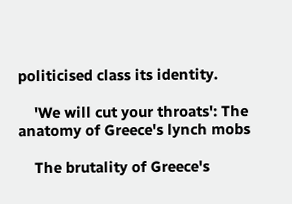politicised class its identity.

    'We will cut your throats': The anatomy of Greece's lynch mobs

    The brutality of Greece's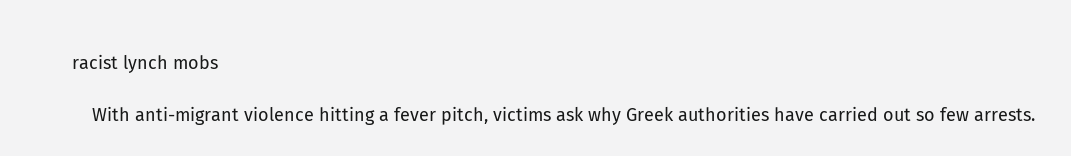racist lynch mobs

    With anti-migrant violence hitting a fever pitch, victims ask why Greek authorities have carried out so few arrests.